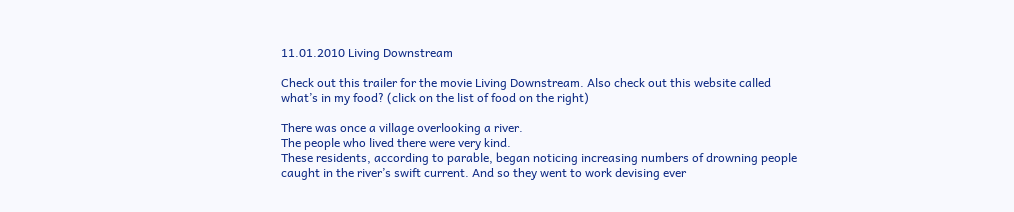11.01.2010 Living Downstream

Check out this trailer for the movie Living Downstream. Also check out this website called what’s in my food? (click on the list of food on the right)

There was once a village overlooking a river.
The people who lived there were very kind.
These residents, according to parable, began noticing increasing numbers of drowning people caught in the river’s swift current. And so they went to work devising ever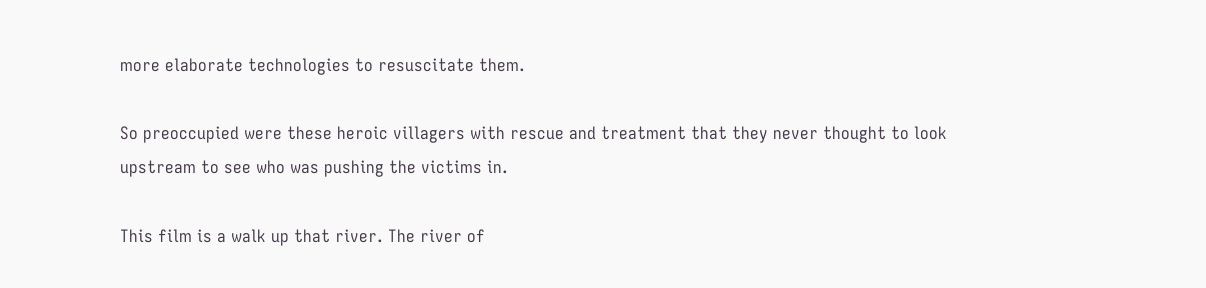more elaborate technologies to resuscitate them.

So preoccupied were these heroic villagers with rescue and treatment that they never thought to look upstream to see who was pushing the victims in.

This film is a walk up that river. The river of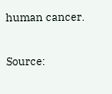human cancer.

Source: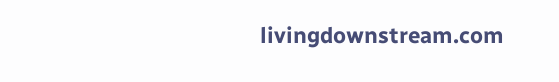livingdownstream.com